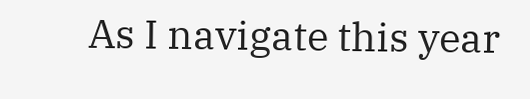As I navigate this year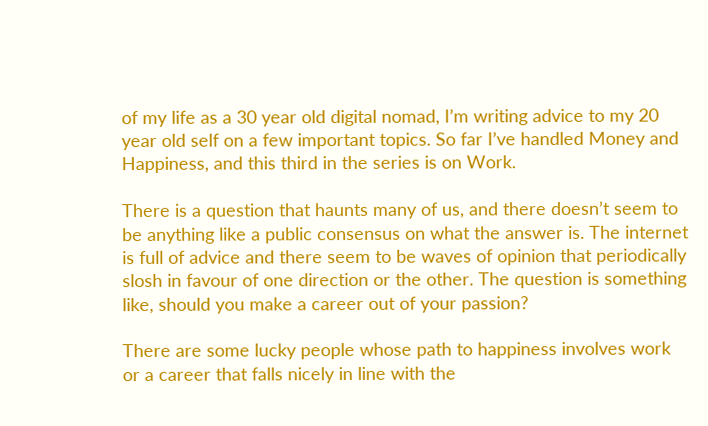of my life as a 30 year old digital nomad, I’m writing advice to my 20 year old self on a few important topics. So far I’ve handled Money and Happiness, and this third in the series is on Work.

There is a question that haunts many of us, and there doesn’t seem to be anything like a public consensus on what the answer is. The internet is full of advice and there seem to be waves of opinion that periodically slosh in favour of one direction or the other. The question is something like, should you make a career out of your passion?

There are some lucky people whose path to happiness involves work or a career that falls nicely in line with the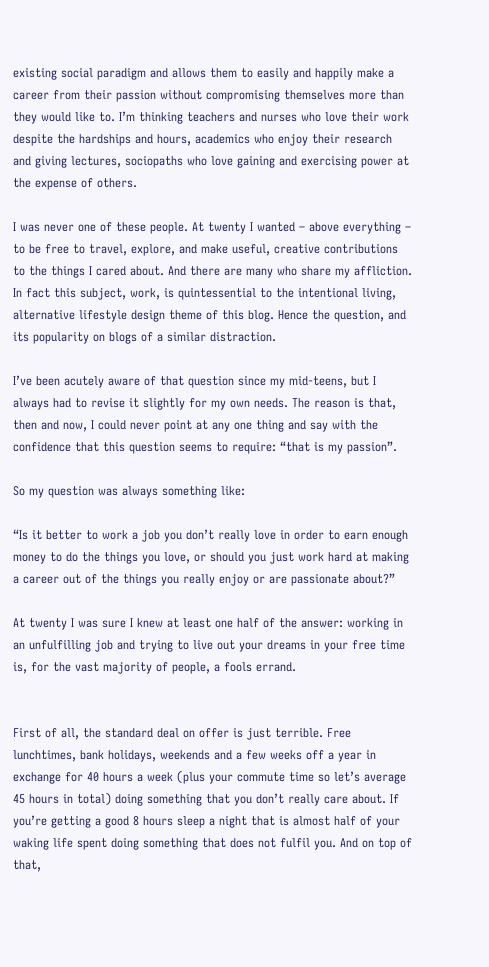existing social paradigm and allows them to easily and happily make a career from their passion without compromising themselves more than they would like to. I’m thinking teachers and nurses who love their work despite the hardships and hours, academics who enjoy their research and giving lectures, sociopaths who love gaining and exercising power at the expense of others.

I was never one of these people. At twenty I wanted – above everything – to be free to travel, explore, and make useful, creative contributions to the things I cared about. And there are many who share my affliction. In fact this subject, work, is quintessential to the intentional living, alternative lifestyle design theme of this blog. Hence the question, and its popularity on blogs of a similar distraction.

I’ve been acutely aware of that question since my mid-teens, but I always had to revise it slightly for my own needs. The reason is that, then and now, I could never point at any one thing and say with the confidence that this question seems to require: “that is my passion”.

So my question was always something like:

“Is it better to work a job you don’t really love in order to earn enough money to do the things you love, or should you just work hard at making a career out of the things you really enjoy or are passionate about?”

At twenty I was sure I knew at least one half of the answer: working in an unfulfilling job and trying to live out your dreams in your free time is, for the vast majority of people, a fools errand.


First of all, the standard deal on offer is just terrible. Free lunchtimes, bank holidays, weekends and a few weeks off a year in exchange for 40 hours a week (plus your commute time so let’s average 45 hours in total) doing something that you don’t really care about. If you’re getting a good 8 hours sleep a night that is almost half of your waking life spent doing something that does not fulfil you. And on top of that,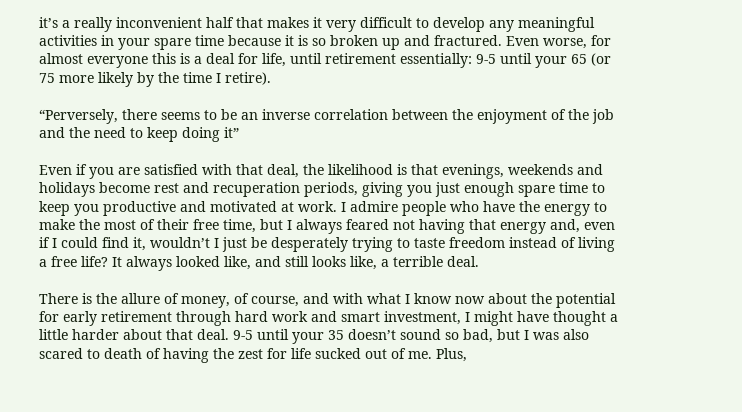it’s a really inconvenient half that makes it very difficult to develop any meaningful activities in your spare time because it is so broken up and fractured. Even worse, for almost everyone this is a deal for life, until retirement essentially: 9-5 until your 65 (or 75 more likely by the time I retire).

“Perversely, there seems to be an inverse correlation between the enjoyment of the job and the need to keep doing it”

Even if you are satisfied with that deal, the likelihood is that evenings, weekends and holidays become rest and recuperation periods, giving you just enough spare time to keep you productive and motivated at work. I admire people who have the energy to make the most of their free time, but I always feared not having that energy and, even if I could find it, wouldn’t I just be desperately trying to taste freedom instead of living a free life? It always looked like, and still looks like, a terrible deal.

There is the allure of money, of course, and with what I know now about the potential for early retirement through hard work and smart investment, I might have thought a little harder about that deal. 9-5 until your 35 doesn’t sound so bad, but I was also scared to death of having the zest for life sucked out of me. Plus,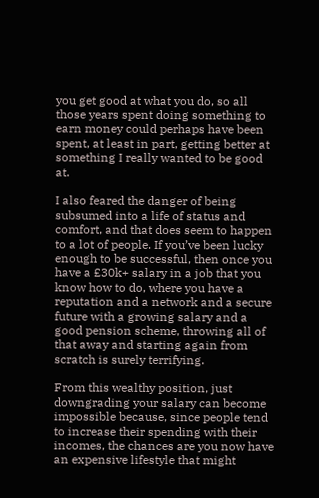you get good at what you do, so all those years spent doing something to earn money could perhaps have been spent, at least in part, getting better at something I really wanted to be good at.

I also feared the danger of being subsumed into a life of status and comfort, and that does seem to happen to a lot of people. If you’ve been lucky enough to be successful, then once you have a £30k+ salary in a job that you know how to do, where you have a reputation and a network and a secure future with a growing salary and a good pension scheme, throwing all of that away and starting again from scratch is surely terrifying.

From this wealthy position, just downgrading your salary can become impossible because, since people tend to increase their spending with their incomes, the chances are you now have an expensive lifestyle that might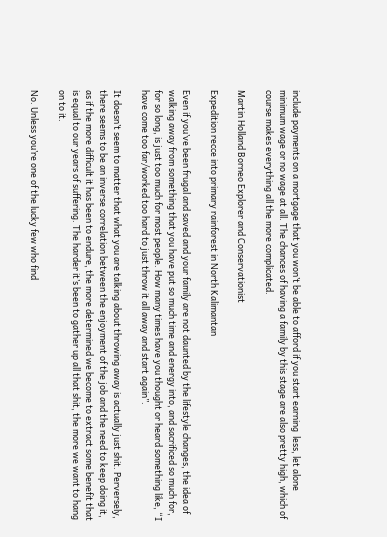include payments on a mortgage that you won’t be able to afford if you start earning  less, let alone minimum wage or no wage at all. The chances of having a family by this stage are also pretty high, which of course makes everything all the more complicated.

Martin Holland Borneo Explorer and Conservationist

Expedition recce into primary rainforest in North Kalimantan

Even if you’ve been frugal and saved and your family are not daunted by the lifestyle changes, the idea of walking away from something that you have put so much time and energy into, and sacrificed so much for, for so long, is just too much for most people. How many times have you thought or heard something like, “I have come too far/worked too hard to just throw it all away and start again”.

It doesn’t seem to matter that what you are talking about throwing away is actually just shit. Perversely, there seems to be an inverse correlation between the enjoyment of the job and the need to keep doing it, as if the more difficult it has been to endure, the more determined we become to extract some benefit that is equal to our years of suffering. The harder it’s been to gather up all that shit, the more we want to hang on to it.

No. Unless you’re one of the lucky few who find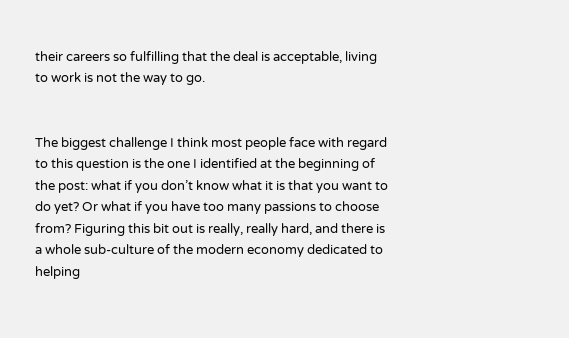their careers so fulfilling that the deal is acceptable, living to work is not the way to go.


The biggest challenge I think most people face with regard to this question is the one I identified at the beginning of the post: what if you don’t know what it is that you want to do yet? Or what if you have too many passions to choose from? Figuring this bit out is really, really hard, and there is a whole sub-culture of the modern economy dedicated to helping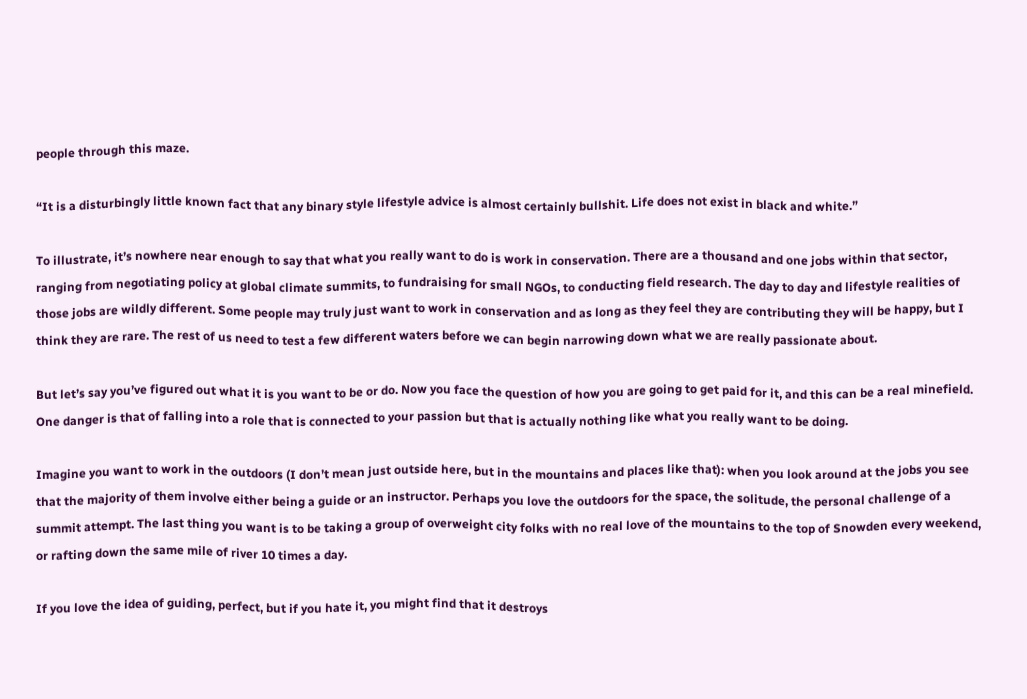people through this maze.

“It is a disturbingly little known fact that any binary style lifestyle advice is almost certainly bullshit. Life does not exist in black and white.”

To illustrate, it’s nowhere near enough to say that what you really want to do is work in conservation. There are a thousand and one jobs within that sector, ranging from negotiating policy at global climate summits, to fundraising for small NGOs, to conducting field research. The day to day and lifestyle realities of those jobs are wildly different. Some people may truly just want to work in conservation and as long as they feel they are contributing they will be happy, but I think they are rare. The rest of us need to test a few different waters before we can begin narrowing down what we are really passionate about.

But let’s say you’ve figured out what it is you want to be or do. Now you face the question of how you are going to get paid for it, and this can be a real minefield. One danger is that of falling into a role that is connected to your passion but that is actually nothing like what you really want to be doing.

Imagine you want to work in the outdoors (I don’t mean just outside here, but in the mountains and places like that): when you look around at the jobs you see that the majority of them involve either being a guide or an instructor. Perhaps you love the outdoors for the space, the solitude, the personal challenge of a summit attempt. The last thing you want is to be taking a group of overweight city folks with no real love of the mountains to the top of Snowden every weekend, or rafting down the same mile of river 10 times a day.

If you love the idea of guiding, perfect, but if you hate it, you might find that it destroys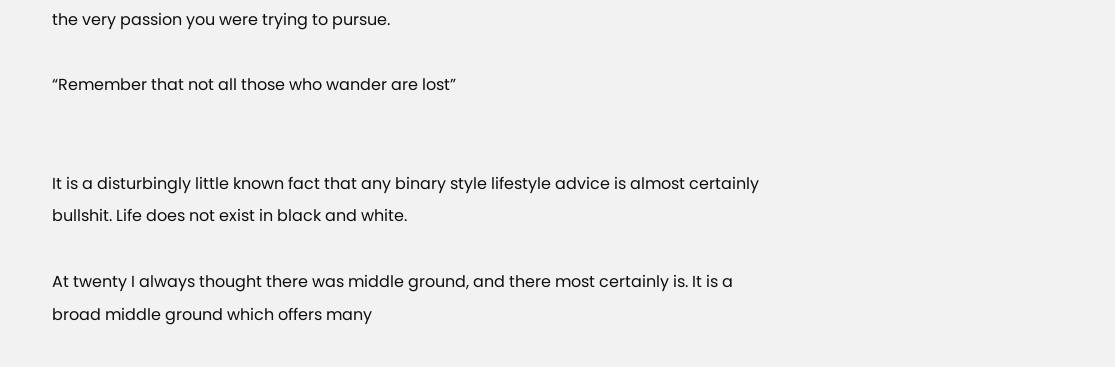the very passion you were trying to pursue.

“Remember that not all those who wander are lost”


It is a disturbingly little known fact that any binary style lifestyle advice is almost certainly bullshit. Life does not exist in black and white.

At twenty I always thought there was middle ground, and there most certainly is. It is a broad middle ground which offers many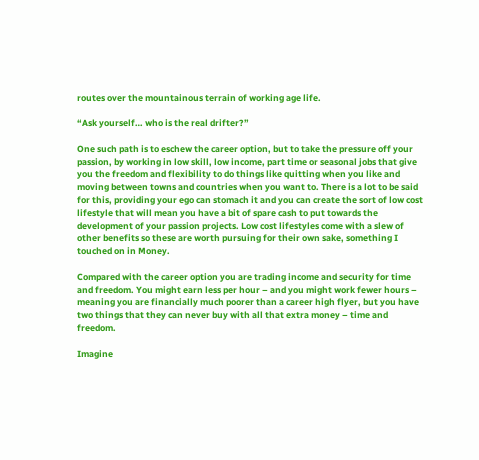routes over the mountainous terrain of working age life.

“Ask yourself… who is the real drifter?”

One such path is to eschew the career option, but to take the pressure off your passion, by working in low skill, low income, part time or seasonal jobs that give you the freedom and flexibility to do things like quitting when you like and moving between towns and countries when you want to. There is a lot to be said for this, providing your ego can stomach it and you can create the sort of low cost lifestyle that will mean you have a bit of spare cash to put towards the development of your passion projects. Low cost lifestyles come with a slew of other benefits so these are worth pursuing for their own sake, something I touched on in Money.

Compared with the career option you are trading income and security for time and freedom. You might earn less per hour – and you might work fewer hours – meaning you are financially much poorer than a career high flyer, but you have two things that they can never buy with all that extra money – time and freedom.

Imagine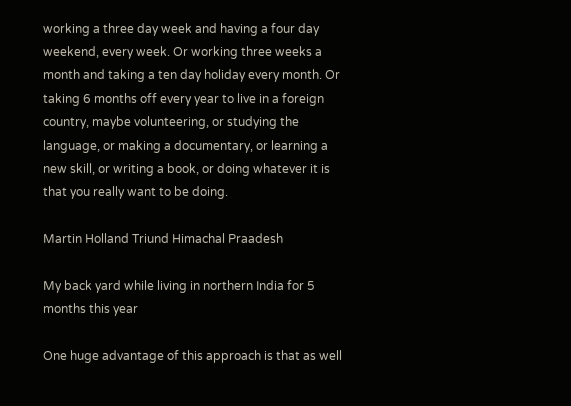working a three day week and having a four day weekend, every week. Or working three weeks a month and taking a ten day holiday every month. Or taking 6 months off every year to live in a foreign country, maybe volunteering, or studying the language, or making a documentary, or learning a new skill, or writing a book, or doing whatever it is that you really want to be doing.

Martin Holland Triund Himachal Praadesh

My back yard while living in northern India for 5 months this year

One huge advantage of this approach is that as well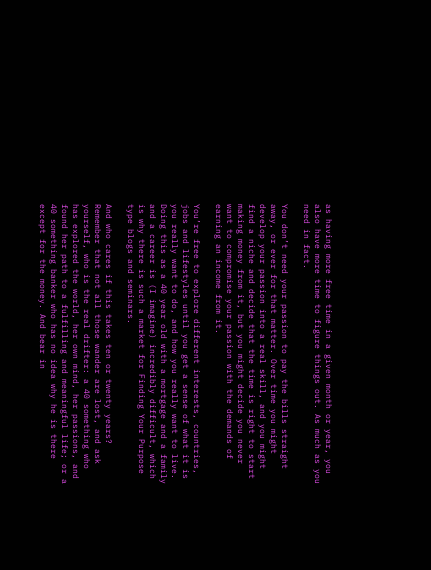as having more free time in a given month or year, you also have more time to figure things out. As much as you need in fact.

You don’t need your passion to pay the bills straight away, or ever for that matter. Over time you might develop your passion into a real skill, and you might find a niche and decide that the time is right to start making money from it, but you might decide you never want to compromise your passion with the demands of earning an income from it.

You’re free to explore different interests, countries, jobs and lifestyles until you get a sense of what it is you really want to do, and how you really want to live. Doing this as a 40 year old with a mortgage and a family and a career is (I imagine) incredibly difficult, which is why there is such a market for Finding Your Purpose type blogs and seminars.

And who cares if this takes ten or twenty years? Remember that not all those wander are lost, and ask yourself, who is the real drifter: a 40 something who has explored the world, her own mind, her passions, and found her path to a fulfilling and meaningful life; or a 40 something banker who has no idea why he is there except for the money. And bear in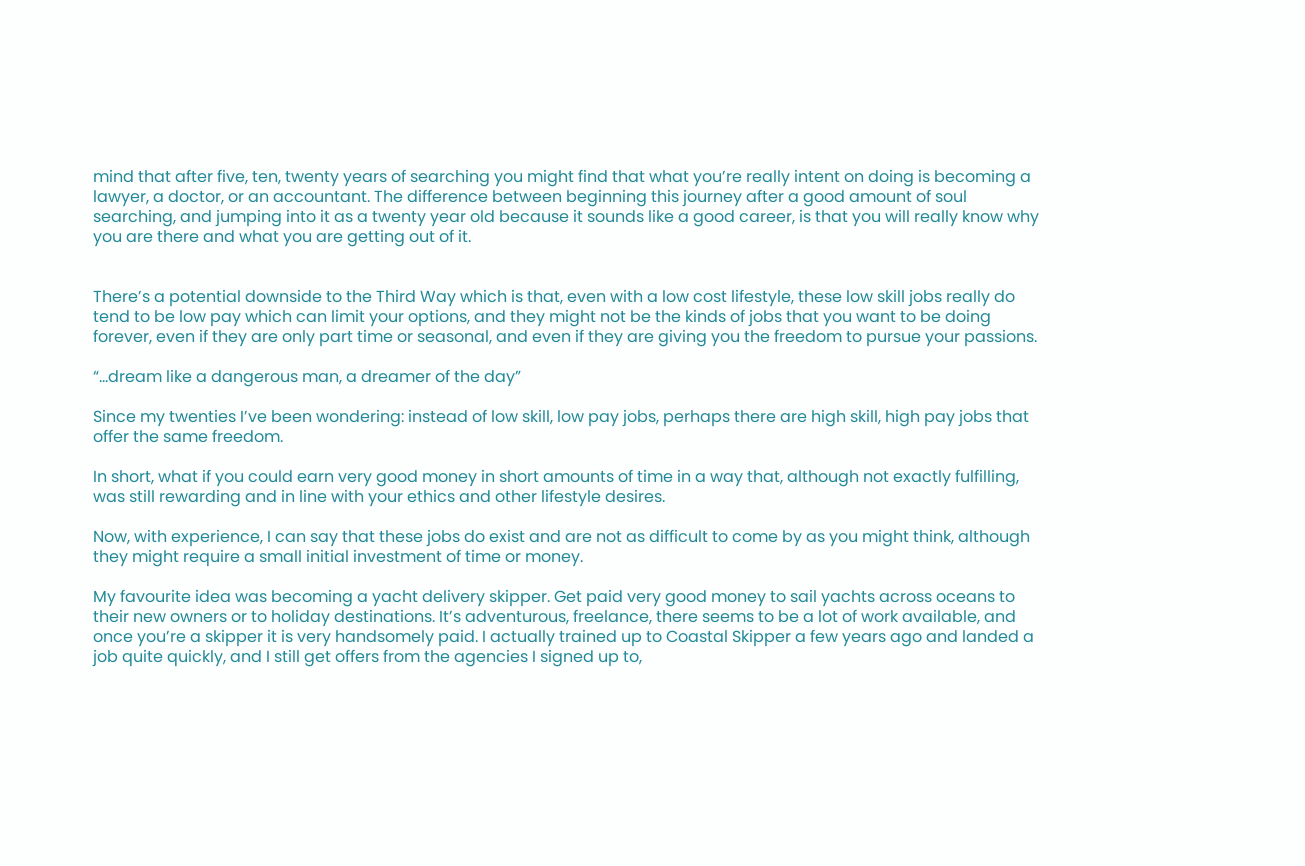mind that after five, ten, twenty years of searching you might find that what you’re really intent on doing is becoming a lawyer, a doctor, or an accountant. The difference between beginning this journey after a good amount of soul searching, and jumping into it as a twenty year old because it sounds like a good career, is that you will really know why you are there and what you are getting out of it.


There’s a potential downside to the Third Way which is that, even with a low cost lifestyle, these low skill jobs really do tend to be low pay which can limit your options, and they might not be the kinds of jobs that you want to be doing forever, even if they are only part time or seasonal, and even if they are giving you the freedom to pursue your passions.

“…dream like a dangerous man, a dreamer of the day”

Since my twenties I’ve been wondering: instead of low skill, low pay jobs, perhaps there are high skill, high pay jobs that offer the same freedom.

In short, what if you could earn very good money in short amounts of time in a way that, although not exactly fulfilling, was still rewarding and in line with your ethics and other lifestyle desires.

Now, with experience, I can say that these jobs do exist and are not as difficult to come by as you might think, although they might require a small initial investment of time or money.

My favourite idea was becoming a yacht delivery skipper. Get paid very good money to sail yachts across oceans to their new owners or to holiday destinations. It’s adventurous, freelance, there seems to be a lot of work available, and once you’re a skipper it is very handsomely paid. I actually trained up to Coastal Skipper a few years ago and landed a job quite quickly, and I still get offers from the agencies I signed up to,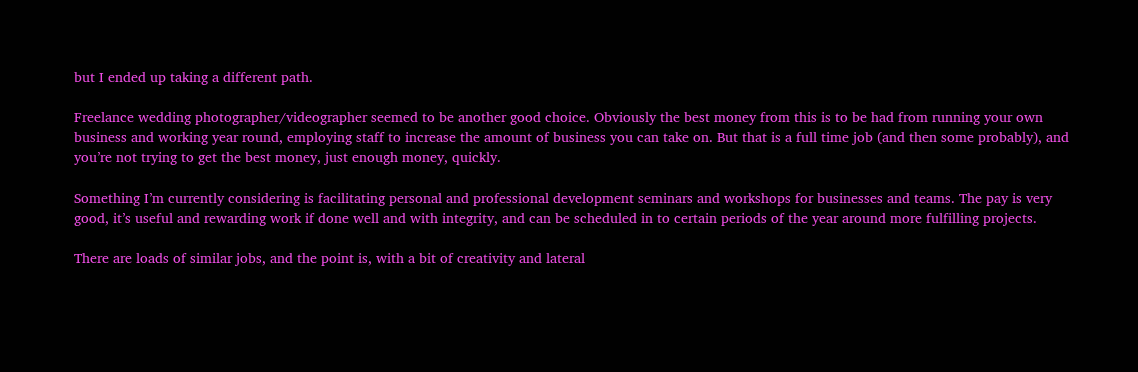but I ended up taking a different path.

Freelance wedding photographer/videographer seemed to be another good choice. Obviously the best money from this is to be had from running your own business and working year round, employing staff to increase the amount of business you can take on. But that is a full time job (and then some probably), and you’re not trying to get the best money, just enough money, quickly.

Something I’m currently considering is facilitating personal and professional development seminars and workshops for businesses and teams. The pay is very good, it’s useful and rewarding work if done well and with integrity, and can be scheduled in to certain periods of the year around more fulfilling projects.

There are loads of similar jobs, and the point is, with a bit of creativity and lateral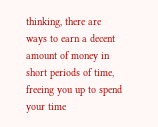thinking, there are ways to earn a decent amount of money in short periods of time, freeing you up to spend your time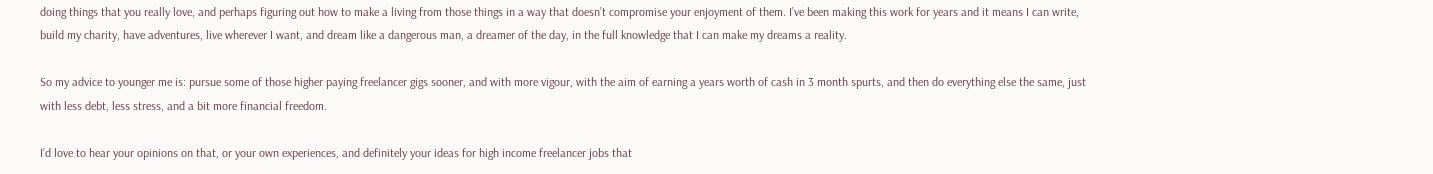doing things that you really love, and perhaps figuring out how to make a living from those things in a way that doesn’t compromise your enjoyment of them. I’ve been making this work for years and it means I can write, build my charity, have adventures, live wherever I want, and dream like a dangerous man, a dreamer of the day, in the full knowledge that I can make my dreams a reality.

So my advice to younger me is: pursue some of those higher paying freelancer gigs sooner, and with more vigour, with the aim of earning a years worth of cash in 3 month spurts, and then do everything else the same, just with less debt, less stress, and a bit more financial freedom.

I’d love to hear your opinions on that, or your own experiences, and definitely your ideas for high income freelancer jobs that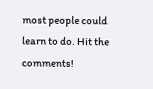most people could learn to do. Hit the comments!